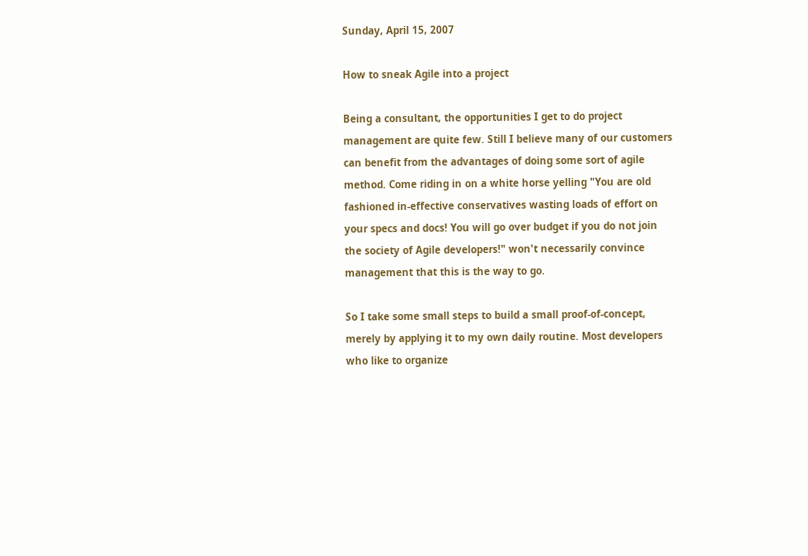Sunday, April 15, 2007

How to sneak Agile into a project

Being a consultant, the opportunities I get to do project management are quite few. Still I believe many of our customers can benefit from the advantages of doing some sort of agile method. Come riding in on a white horse yelling "You are old fashioned in-effective conservatives wasting loads of effort on your specs and docs! You will go over budget if you do not join the society of Agile developers!" won't necessarily convince management that this is the way to go.

So I take some small steps to build a small proof-of-concept, merely by applying it to my own daily routine. Most developers who like to organize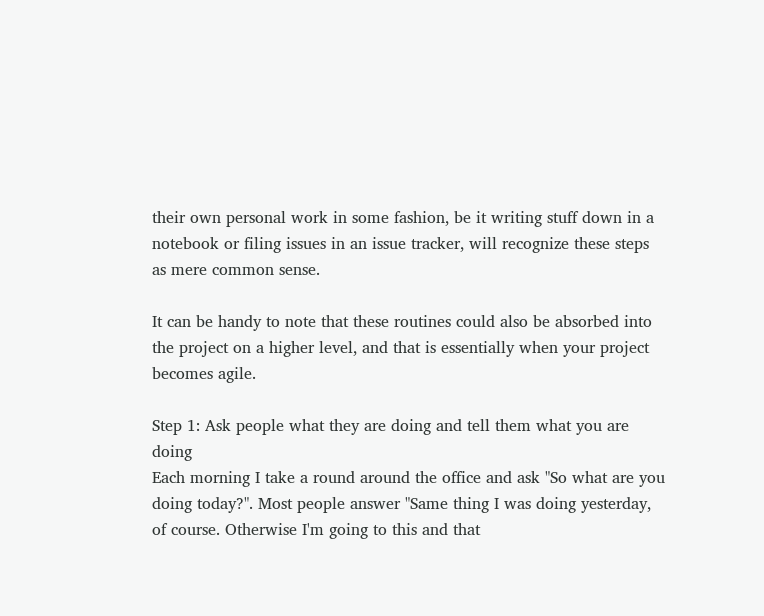their own personal work in some fashion, be it writing stuff down in a notebook or filing issues in an issue tracker, will recognize these steps as mere common sense.

It can be handy to note that these routines could also be absorbed into the project on a higher level, and that is essentially when your project becomes agile.

Step 1: Ask people what they are doing and tell them what you are doing
Each morning I take a round around the office and ask "So what are you doing today?". Most people answer "Same thing I was doing yesterday, of course. Otherwise I'm going to this and that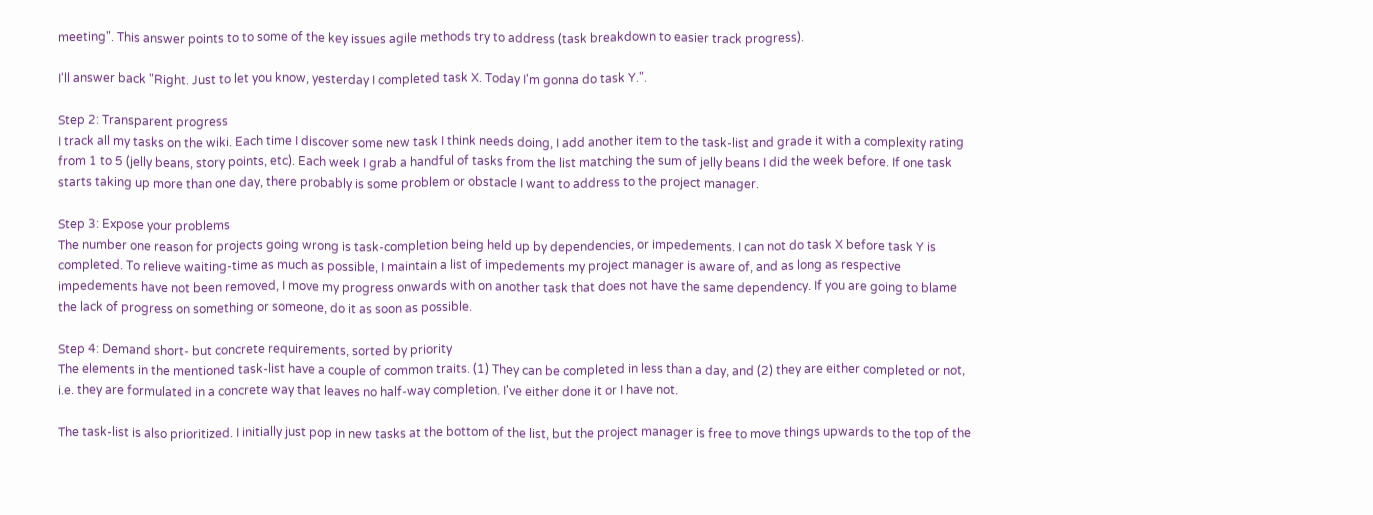meeting". This answer points to to some of the key issues agile methods try to address (task breakdown to easier track progress).

I'll answer back "Right. Just to let you know, yesterday I completed task X. Today I'm gonna do task Y.".

Step 2: Transparent progress
I track all my tasks on the wiki. Each time I discover some new task I think needs doing, I add another item to the task-list and grade it with a complexity rating from 1 to 5 (jelly beans, story points, etc). Each week I grab a handful of tasks from the list matching the sum of jelly beans I did the week before. If one task starts taking up more than one day, there probably is some problem or obstacle I want to address to the project manager.

Step 3: Expose your problems
The number one reason for projects going wrong is task-completion being held up by dependencies, or impedements. I can not do task X before task Y is completed. To relieve waiting-time as much as possible, I maintain a list of impedements my project manager is aware of, and as long as respective impedements have not been removed, I move my progress onwards with on another task that does not have the same dependency. If you are going to blame the lack of progress on something or someone, do it as soon as possible.

Step 4: Demand short- but concrete requirements, sorted by priority
The elements in the mentioned task-list have a couple of common traits. (1) They can be completed in less than a day, and (2) they are either completed or not, i.e. they are formulated in a concrete way that leaves no half-way completion. I've either done it or I have not.

The task-list is also prioritized. I initially just pop in new tasks at the bottom of the list, but the project manager is free to move things upwards to the top of the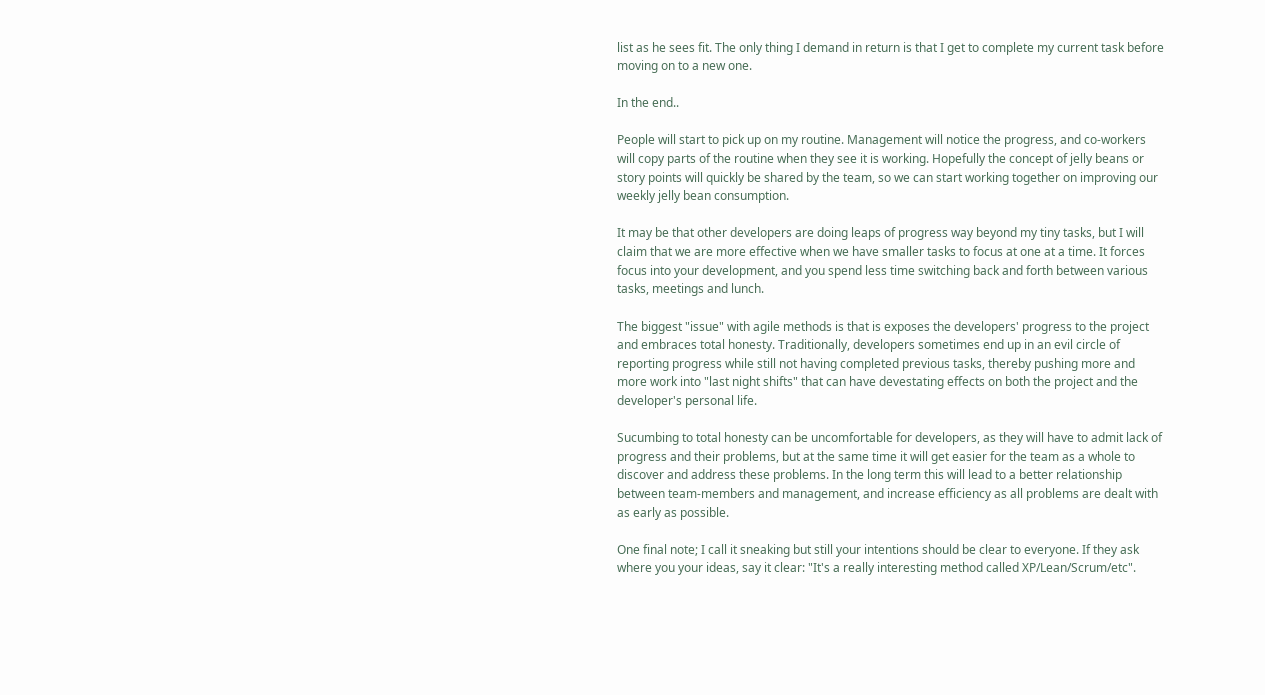list as he sees fit. The only thing I demand in return is that I get to complete my current task before moving on to a new one.

In the end..

People will start to pick up on my routine. Management will notice the progress, and co-workers will copy parts of the routine when they see it is working. Hopefully the concept of jelly beans or story points will quickly be shared by the team, so we can start working together on improving our weekly jelly bean consumption.

It may be that other developers are doing leaps of progress way beyond my tiny tasks, but I will claim that we are more effective when we have smaller tasks to focus at one at a time. It forces focus into your development, and you spend less time switching back and forth between various tasks, meetings and lunch.

The biggest "issue" with agile methods is that is exposes the developers' progress to the project and embraces total honesty. Traditionally, developers sometimes end up in an evil circle of reporting progress while still not having completed previous tasks, thereby pushing more and more work into "last night shifts" that can have devestating effects on both the project and the developer's personal life.

Sucumbing to total honesty can be uncomfortable for developers, as they will have to admit lack of progress and their problems, but at the same time it will get easier for the team as a whole to discover and address these problems. In the long term this will lead to a better relationship between team-members and management, and increase efficiency as all problems are dealt with as early as possible.

One final note; I call it sneaking but still your intentions should be clear to everyone. If they ask where you your ideas, say it clear: "It's a really interesting method called XP/Lean/Scrum/etc".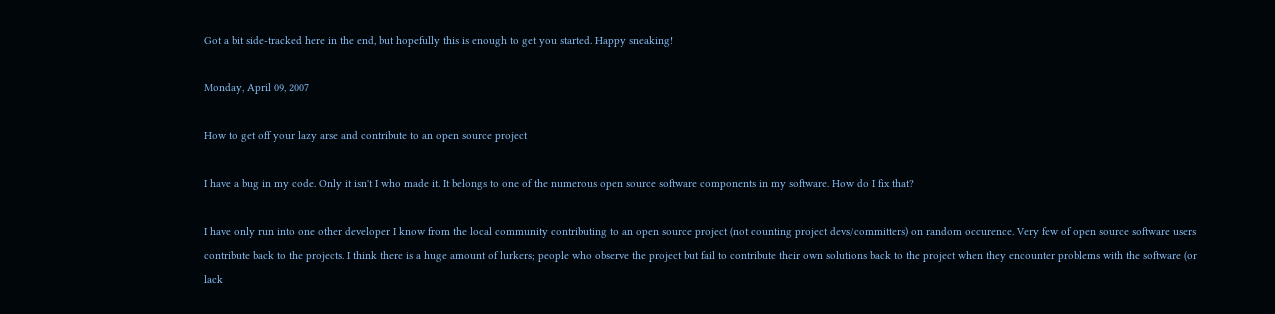Got a bit side-tracked here in the end, but hopefully this is enough to get you started. Happy sneaking!

Monday, April 09, 2007

How to get off your lazy arse and contribute to an open source project

I have a bug in my code. Only it isn't I who made it. It belongs to one of the numerous open source software components in my software. How do I fix that?

I have only run into one other developer I know from the local community contributing to an open source project (not counting project devs/committers) on random occurence. Very few of open source software users contribute back to the projects. I think there is a huge amount of lurkers; people who observe the project but fail to contribute their own solutions back to the project when they encounter problems with the software (or lack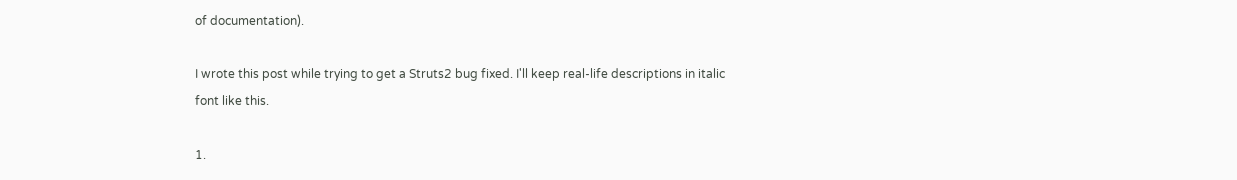of documentation).

I wrote this post while trying to get a Struts2 bug fixed. I'll keep real-life descriptions in italic font like this.

1.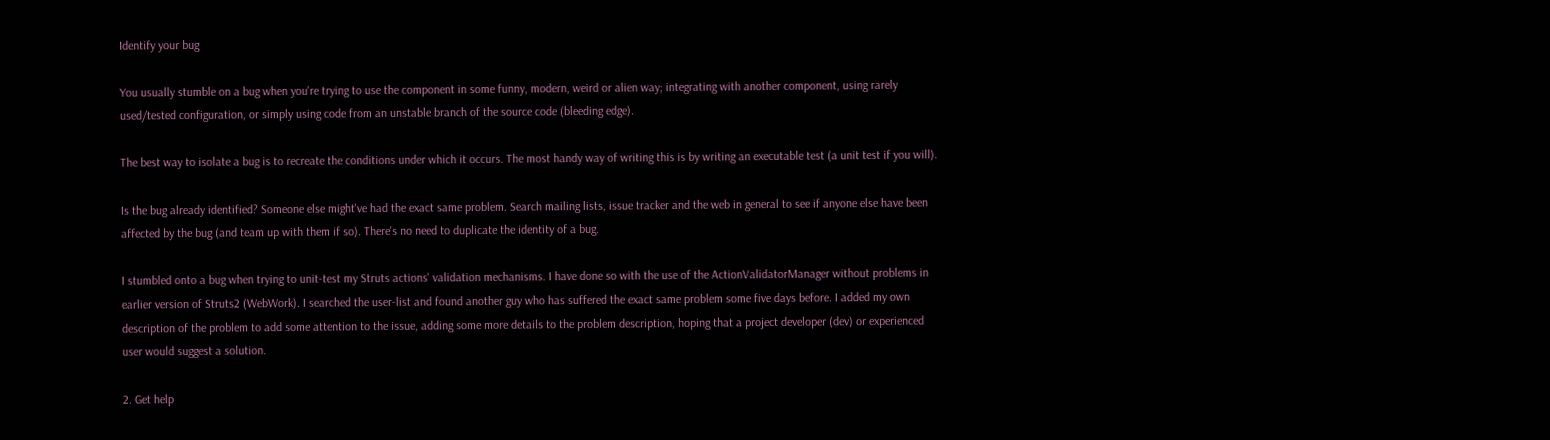Identify your bug

You usually stumble on a bug when you're trying to use the component in some funny, modern, weird or alien way; integrating with another component, using rarely used/tested configuration, or simply using code from an unstable branch of the source code (bleeding edge).

The best way to isolate a bug is to recreate the conditions under which it occurs. The most handy way of writing this is by writing an executable test (a unit test if you will).

Is the bug already identified? Someone else might've had the exact same problem. Search mailing lists, issue tracker and the web in general to see if anyone else have been affected by the bug (and team up with them if so). There's no need to duplicate the identity of a bug.

I stumbled onto a bug when trying to unit-test my Struts actions' validation mechanisms. I have done so with the use of the ActionValidatorManager without problems in earlier version of Struts2 (WebWork). I searched the user-list and found another guy who has suffered the exact same problem some five days before. I added my own description of the problem to add some attention to the issue, adding some more details to the problem description, hoping that a project developer (dev) or experienced user would suggest a solution.

2. Get help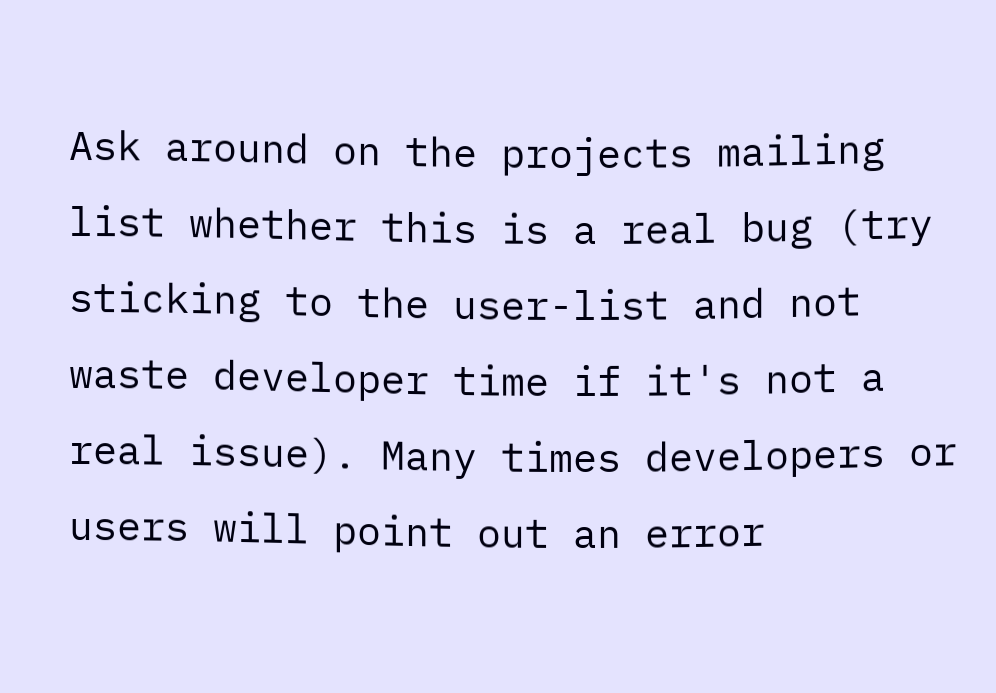Ask around on the projects mailing list whether this is a real bug (try sticking to the user-list and not waste developer time if it's not a real issue). Many times developers or users will point out an error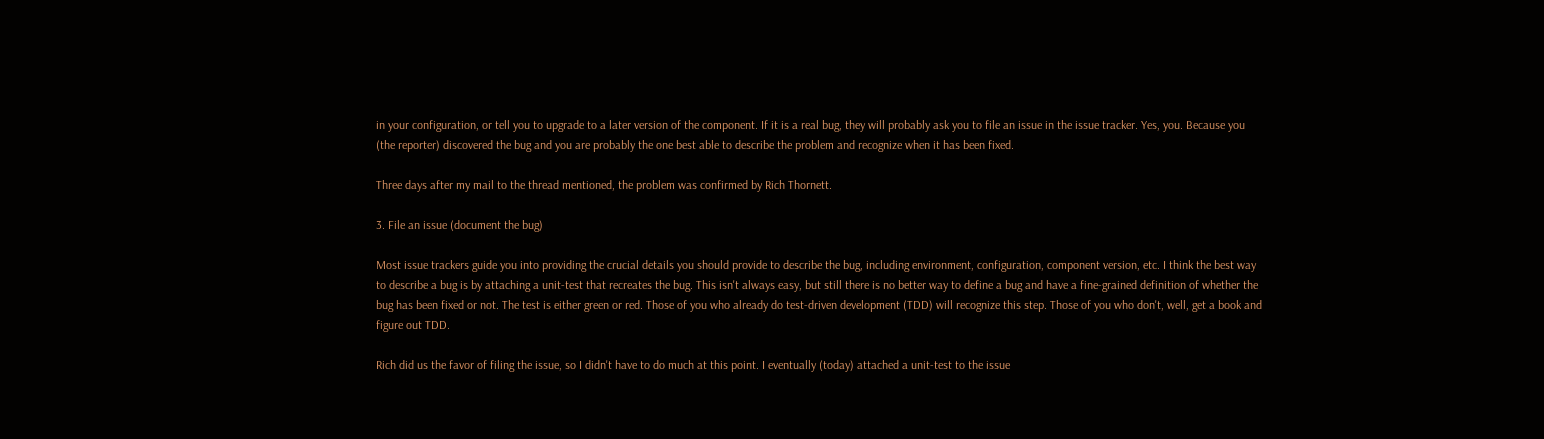in your configuration, or tell you to upgrade to a later version of the component. If it is a real bug, they will probably ask you to file an issue in the issue tracker. Yes, you. Because you (the reporter) discovered the bug and you are probably the one best able to describe the problem and recognize when it has been fixed.

Three days after my mail to the thread mentioned, the problem was confirmed by Rich Thornett.

3. File an issue (document the bug)

Most issue trackers guide you into providing the crucial details you should provide to describe the bug, including environment, configuration, component version, etc. I think the best way to describe a bug is by attaching a unit-test that recreates the bug. This isn't always easy, but still there is no better way to define a bug and have a fine-grained definition of whether the bug has been fixed or not. The test is either green or red. Those of you who already do test-driven development (TDD) will recognize this step. Those of you who don't, well, get a book and figure out TDD.

Rich did us the favor of filing the issue, so I didn't have to do much at this point. I eventually (today) attached a unit-test to the issue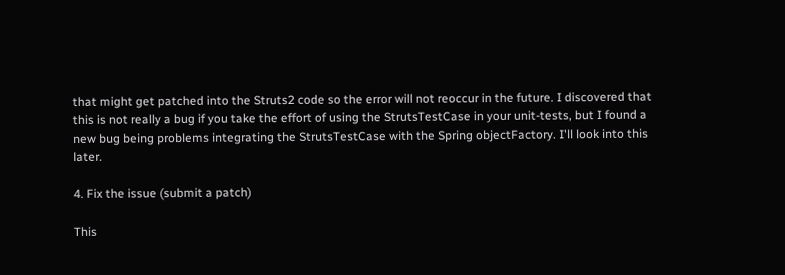that might get patched into the Struts2 code so the error will not reoccur in the future. I discovered that this is not really a bug if you take the effort of using the StrutsTestCase in your unit-tests, but I found a new bug being problems integrating the StrutsTestCase with the Spring objectFactory. I'll look into this later.

4. Fix the issue (submit a patch)

This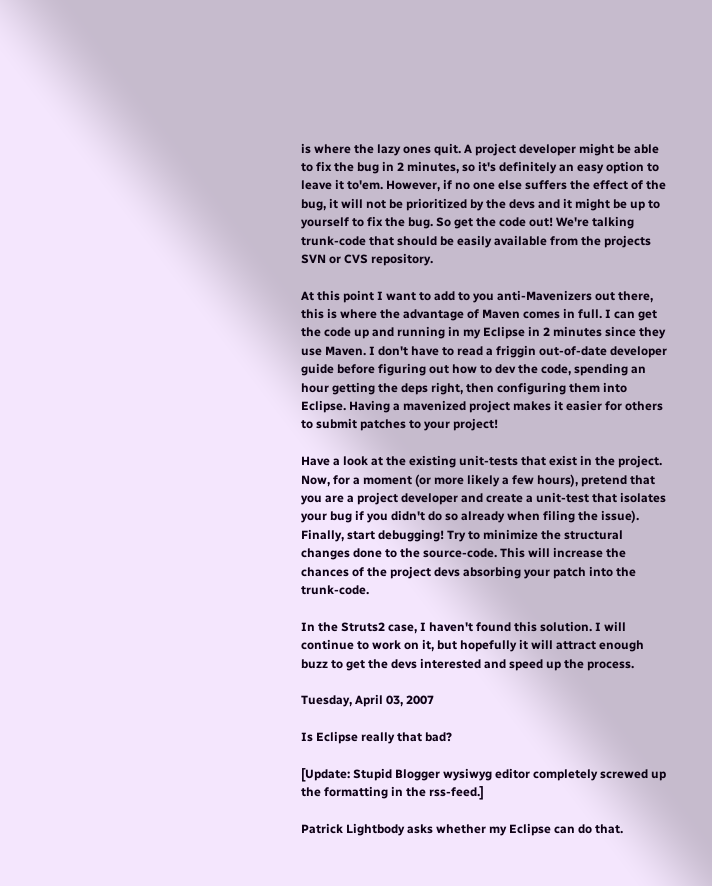is where the lazy ones quit. A project developer might be able to fix the bug in 2 minutes, so it's definitely an easy option to leave it to'em. However, if no one else suffers the effect of the bug, it will not be prioritized by the devs and it might be up to yourself to fix the bug. So get the code out! We're talking trunk-code that should be easily available from the projects SVN or CVS repository.

At this point I want to add to you anti-Mavenizers out there, this is where the advantage of Maven comes in full. I can get the code up and running in my Eclipse in 2 minutes since they use Maven. I don't have to read a friggin out-of-date developer guide before figuring out how to dev the code, spending an hour getting the deps right, then configuring them into Eclipse. Having a mavenized project makes it easier for others to submit patches to your project!

Have a look at the existing unit-tests that exist in the project. Now, for a moment (or more likely a few hours), pretend that you are a project developer and create a unit-test that isolates your bug if you didn't do so already when filing the issue). Finally, start debugging! Try to minimize the structural changes done to the source-code. This will increase the chances of the project devs absorbing your patch into the trunk-code.

In the Struts2 case, I haven't found this solution. I will continue to work on it, but hopefully it will attract enough buzz to get the devs interested and speed up the process.

Tuesday, April 03, 2007

Is Eclipse really that bad?

[Update: Stupid Blogger wysiwyg editor completely screwed up the formatting in the rss-feed.]

Patrick Lightbody asks whether my Eclipse can do that.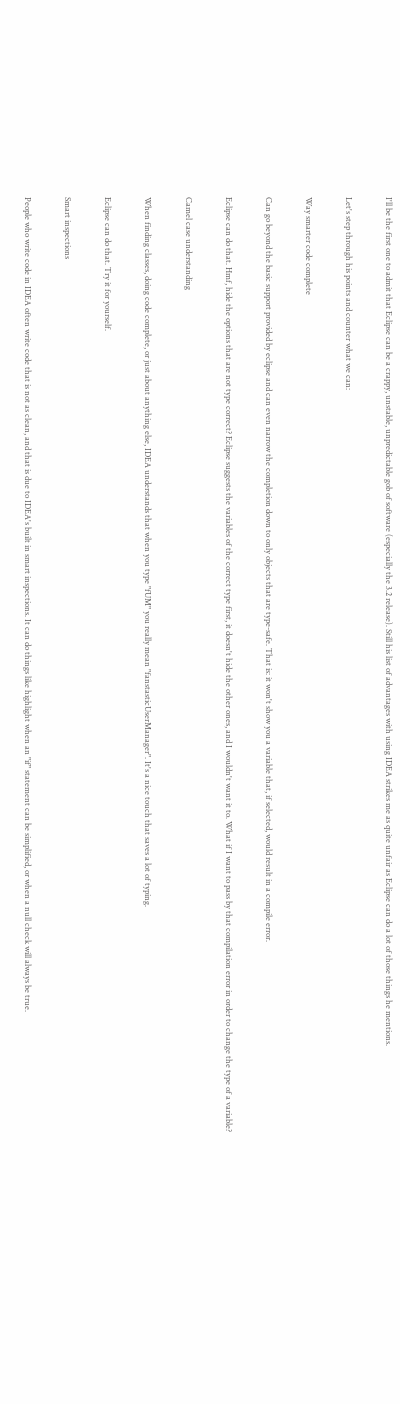I'll be the first one to admit that Eclipse can be a crappy, unstable, unpredictable gob of software (especially the 3.2 release). Still his list of advantages with using IDEA strikes me as quite unfair as Eclipse can do a lot of those things he mentions.

Let's step through his points and counter what we can:

Way smarter code complete

Can go beyond the basic support provided by eclipse and can even narrow the completion down to only objects that are type-safe. That is: it won't show you a variable that, if selected, would result in a compile error.

Eclipse can do that. Hmf, hide the options that are not type correct? Eclipse suggests the variables of the correct type first, it doesn't hide the other ones, and I wouldn't want it to. What if I want to pass by that compilation error in order to change the type of a variable?

Camel case understanding

When finding classes, doing code complete, or just about anything else, IDEA understands that when you type "fUM" you really mean "fanstasticUserManager". It's a nice touch that saves a lot of typing.

Eclipse can do that. Try it for yourself.

Smart inspections

People who write code in IDEA often write code that is not as clean, and that is due to IDEA's built in smart inspections. It can do things like highlight when an "if" statement can be simplified, or when a null check will always be true.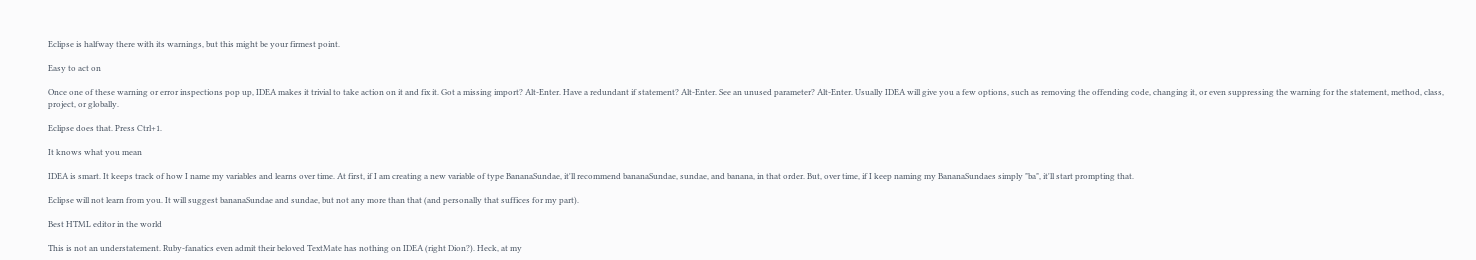Eclipse is halfway there with its warnings, but this might be your firmest point.

Easy to act on

Once one of these warning or error inspections pop up, IDEA makes it trivial to take action on it and fix it. Got a missing import? Alt-Enter. Have a redundant if statement? Alt-Enter. See an unused parameter? Alt-Enter. Usually IDEA will give you a few options, such as removing the offending code, changing it, or even suppressing the warning for the statement, method, class, project, or globally.

Eclipse does that. Press Ctrl+1.

It knows what you mean

IDEA is smart. It keeps track of how I name my variables and learns over time. At first, if I am creating a new variable of type BananaSundae, it'll recommend bananaSundae, sundae, and banana, in that order. But, over time, if I keep naming my BananaSundaes simply "ba", it'll start prompting that.

Eclipse will not learn from you. It will suggest bananaSundae and sundae, but not any more than that (and personally that suffices for my part).

Best HTML editor in the world

This is not an understatement. Ruby-fanatics even admit their beloved TextMate has nothing on IDEA (right Dion?). Heck, at my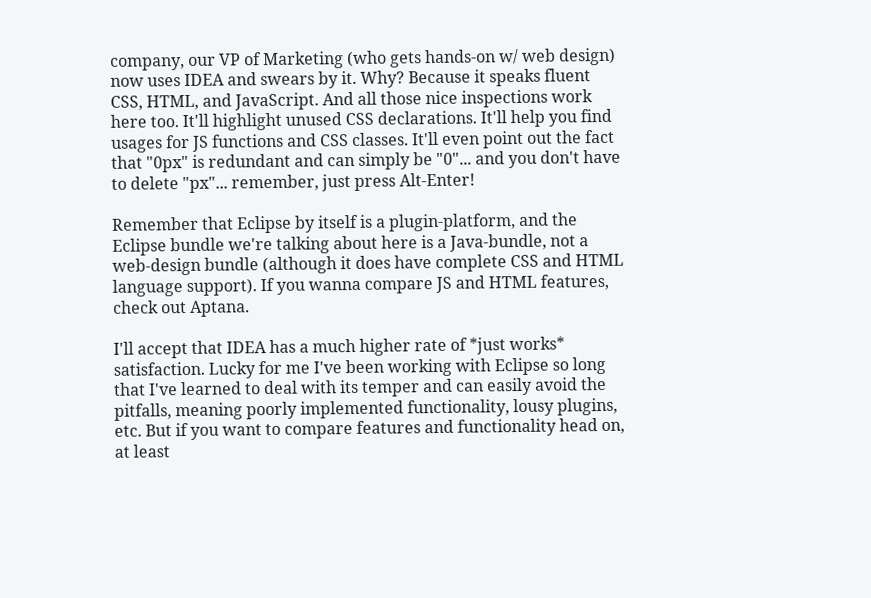company, our VP of Marketing (who gets hands-on w/ web design) now uses IDEA and swears by it. Why? Because it speaks fluent CSS, HTML, and JavaScript. And all those nice inspections work here too. It'll highlight unused CSS declarations. It'll help you find usages for JS functions and CSS classes. It'll even point out the fact that "0px" is redundant and can simply be "0"... and you don't have to delete "px"... remember, just press Alt-Enter!

Remember that Eclipse by itself is a plugin-platform, and the Eclipse bundle we're talking about here is a Java-bundle, not a web-design bundle (although it does have complete CSS and HTML language support). If you wanna compare JS and HTML features, check out Aptana.

I'll accept that IDEA has a much higher rate of *just works* satisfaction. Lucky for me I've been working with Eclipse so long that I've learned to deal with its temper and can easily avoid the pitfalls, meaning poorly implemented functionality, lousy plugins, etc. But if you want to compare features and functionality head on, at least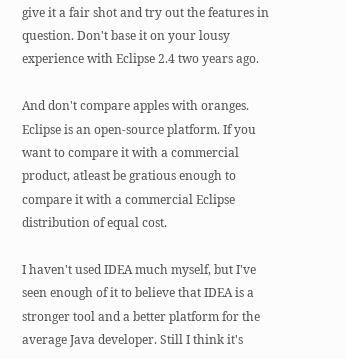give it a fair shot and try out the features in question. Don't base it on your lousy experience with Eclipse 2.4 two years ago.

And don't compare apples with oranges. Eclipse is an open-source platform. If you want to compare it with a commercial product, atleast be gratious enough to compare it with a commercial Eclipse distribution of equal cost.

I haven't used IDEA much myself, but I've seen enough of it to believe that IDEA is a stronger tool and a better platform for the average Java developer. Still I think it's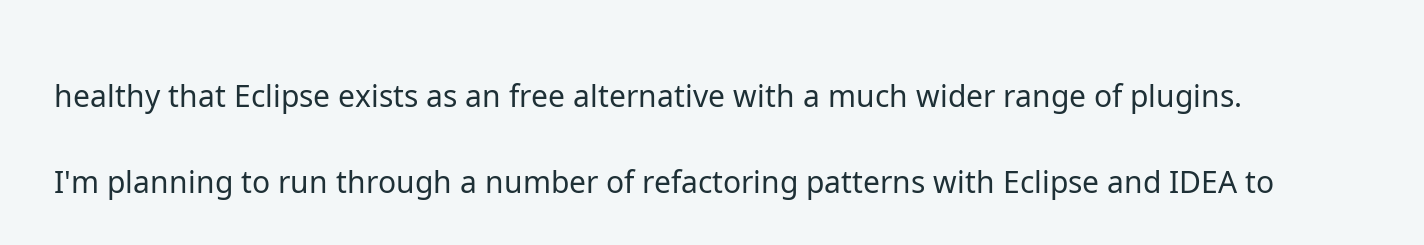healthy that Eclipse exists as an free alternative with a much wider range of plugins.

I'm planning to run through a number of refactoring patterns with Eclipse and IDEA to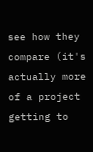see how they compare (it's actually more of a project getting to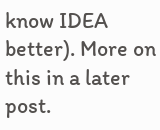know IDEA better). More on this in a later post.